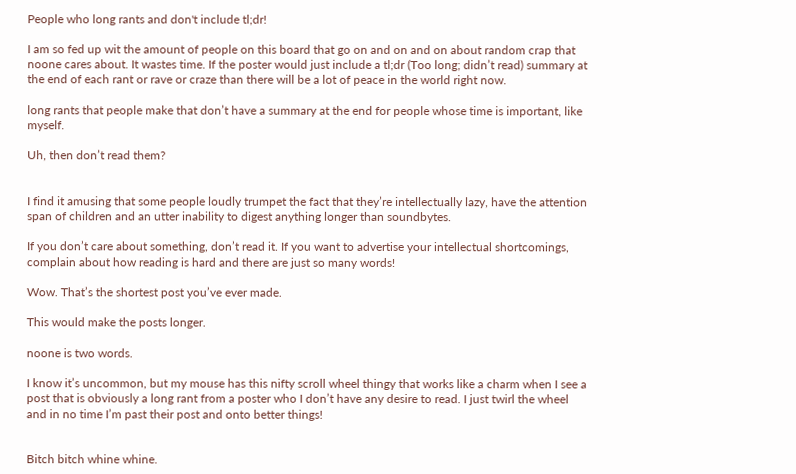People who long rants and don't include tl;dr!

I am so fed up wit the amount of people on this board that go on and on and on about random crap that noone cares about. It wastes time. If the poster would just include a tl;dr (Too long; didn’t read) summary at the end of each rant or rave or craze than there will be a lot of peace in the world right now.

long rants that people make that don’t have a summary at the end for people whose time is important, like myself.

Uh, then don’t read them?


I find it amusing that some people loudly trumpet the fact that they’re intellectually lazy, have the attention span of children and an utter inability to digest anything longer than soundbytes.

If you don’t care about something, don’t read it. If you want to advertise your intellectual shortcomings, complain about how reading is hard and there are just so many words!

Wow. That’s the shortest post you’ve ever made.

This would make the posts longer.

noone is two words.

I know it’s uncommon, but my mouse has this nifty scroll wheel thingy that works like a charm when I see a post that is obviously a long rant from a poster who I don’t have any desire to read. I just twirl the wheel and in no time I’m past their post and onto better things!


Bitch bitch whine whine.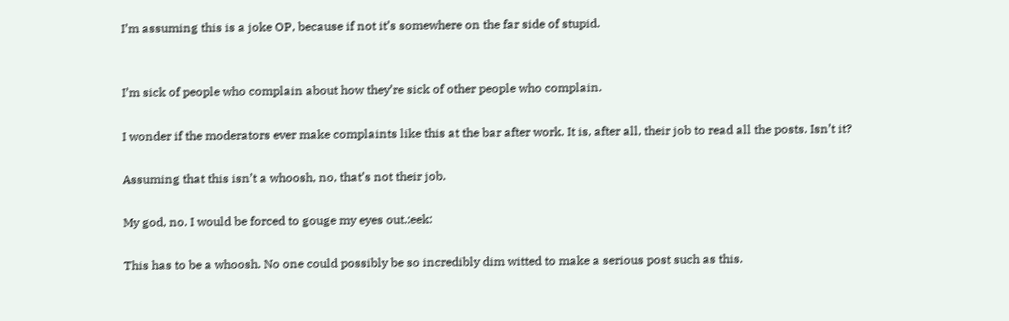I’m assuming this is a joke OP, because if not it’s somewhere on the far side of stupid.


I’m sick of people who complain about how they’re sick of other people who complain.

I wonder if the moderators ever make complaints like this at the bar after work. It is, after all, their job to read all the posts. Isn’t it?

Assuming that this isn’t a whoosh, no, that’s not their job.

My god, no. I would be forced to gouge my eyes out.:eek:

This has to be a whoosh. No one could possibly be so incredibly dim witted to make a serious post such as this.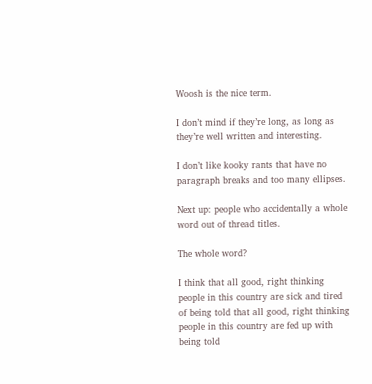Woosh is the nice term.

I don’t mind if they’re long, as long as they’re well written and interesting.

I don’t like kooky rants that have no paragraph breaks and too many ellipses.

Next up: people who accidentally a whole word out of thread titles.

The whole word?

I think that all good, right thinking people in this country are sick and tired of being told that all good, right thinking people in this country are fed up with being told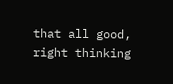that all good, right thinking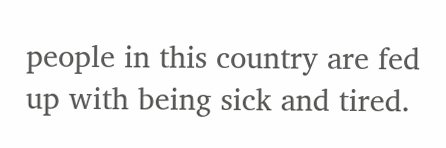people in this country are fed up with being sick and tired.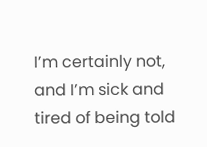I’m certainly not, and I’m sick and tired of being told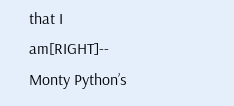that I am[RIGHT]-- Monty Python’s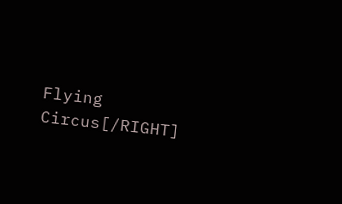Flying Circus[/RIGHT]